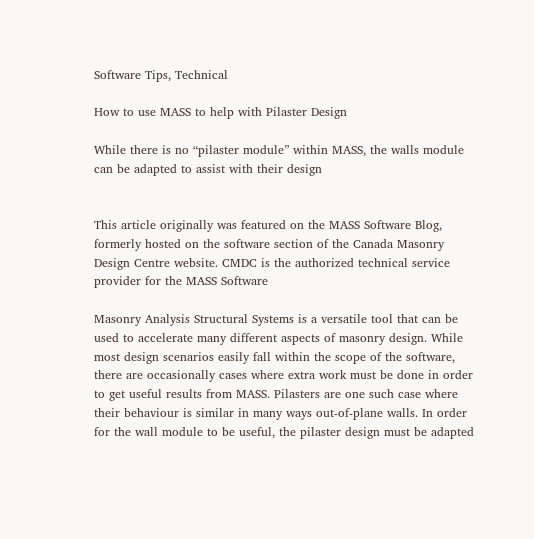Software Tips, Technical

How to use MASS to help with Pilaster Design

While there is no “pilaster module” within MASS, the walls module can be adapted to assist with their design


This article originally was featured on the MASS Software Blog, formerly hosted on the software section of the Canada Masonry Design Centre website. CMDC is the authorized technical service provider for the MASS Software

Masonry Analysis Structural Systems is a versatile tool that can be used to accelerate many different aspects of masonry design. While most design scenarios easily fall within the scope of the software, there are occasionally cases where extra work must be done in order to get useful results from MASS. Pilasters are one such case where their behaviour is similar in many ways out-of-plane walls. In order for the wall module to be useful, the pilaster design must be adapted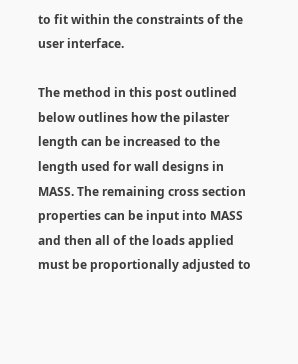to fit within the constraints of the user interface.

The method in this post outlined below outlines how the pilaster length can be increased to the length used for wall designs in MASS. The remaining cross section properties can be input into MASS and then all of the loads applied must be proportionally adjusted to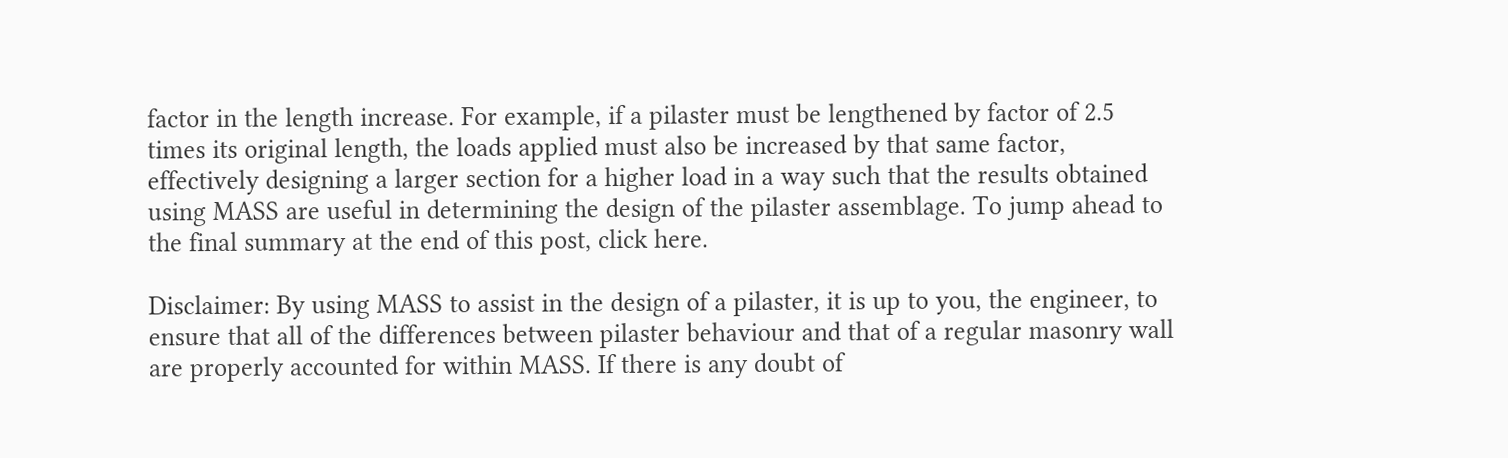factor in the length increase. For example, if a pilaster must be lengthened by factor of 2.5 times its original length, the loads applied must also be increased by that same factor, effectively designing a larger section for a higher load in a way such that the results obtained using MASS are useful in determining the design of the pilaster assemblage. To jump ahead to the final summary at the end of this post, click here.

Disclaimer: By using MASS to assist in the design of a pilaster, it is up to you, the engineer, to ensure that all of the differences between pilaster behaviour and that of a regular masonry wall are properly accounted for within MASS. If there is any doubt of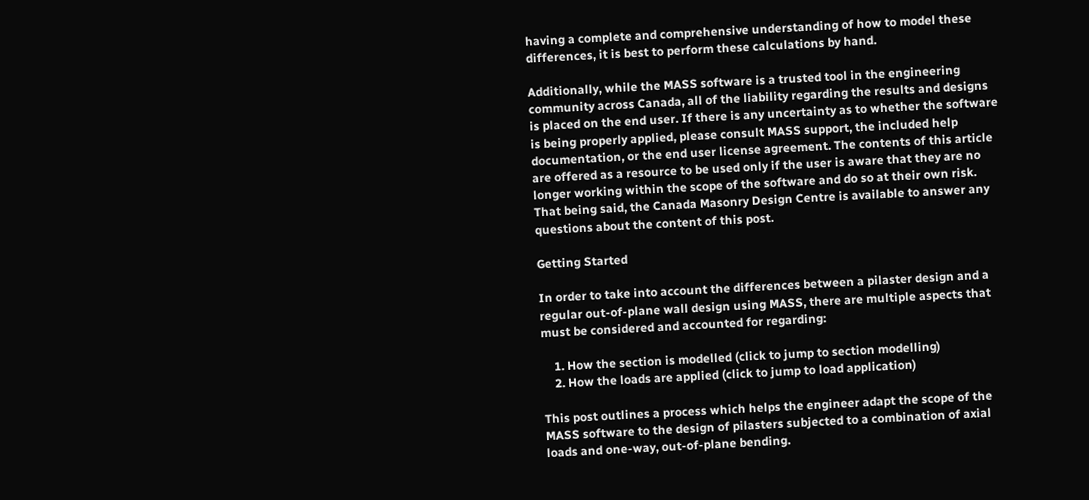having a complete and comprehensive understanding of how to model these differences, it is best to perform these calculations by hand.

Additionally, while the MASS software is a trusted tool in the engineering community across Canada, all of the liability regarding the results and designs is placed on the end user. If there is any uncertainty as to whether the software is being properly applied, please consult MASS support, the included help documentation, or the end user license agreement. The contents of this article are offered as a resource to be used only if the user is aware that they are no longer working within the scope of the software and do so at their own risk. That being said, the Canada Masonry Design Centre is available to answer any questions about the content of this post.

Getting Started

In order to take into account the differences between a pilaster design and a regular out-of-plane wall design using MASS, there are multiple aspects that must be considered and accounted for regarding:

    1. How the section is modelled (click to jump to section modelling)
    2. How the loads are applied (click to jump to load application)

This post outlines a process which helps the engineer adapt the scope of the MASS software to the design of pilasters subjected to a combination of axial loads and one-way, out-of-plane bending.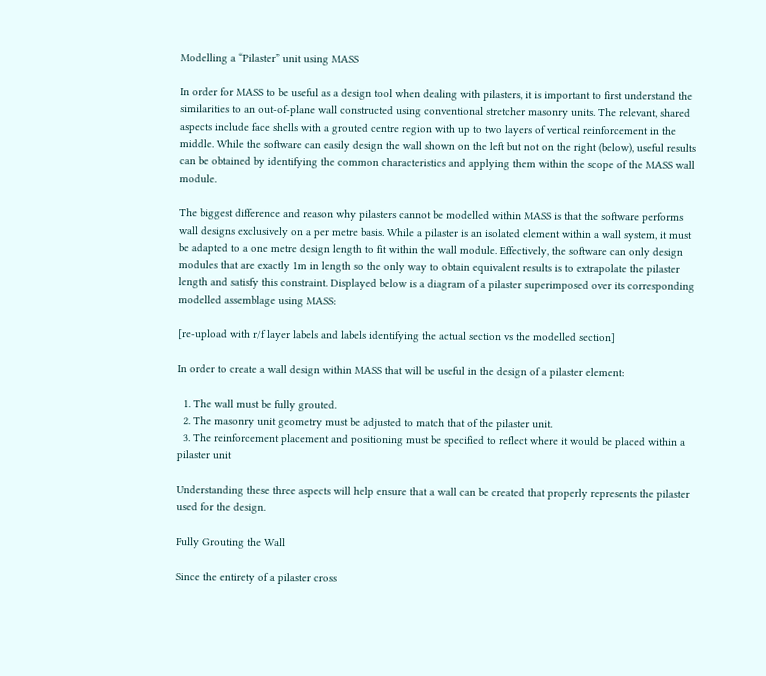Modelling a “Pilaster” unit using MASS

In order for MASS to be useful as a design tool when dealing with pilasters, it is important to first understand the similarities to an out-of-plane wall constructed using conventional stretcher masonry units. The relevant, shared aspects include face shells with a grouted centre region with up to two layers of vertical reinforcement in the middle. While the software can easily design the wall shown on the left but not on the right (below), useful results can be obtained by identifying the common characteristics and applying them within the scope of the MASS wall module.

The biggest difference and reason why pilasters cannot be modelled within MASS is that the software performs wall designs exclusively on a per metre basis. While a pilaster is an isolated element within a wall system, it must be adapted to a one metre design length to fit within the wall module. Effectively, the software can only design modules that are exactly 1m in length so the only way to obtain equivalent results is to extrapolate the pilaster length and satisfy this constraint. Displayed below is a diagram of a pilaster superimposed over its corresponding modelled assemblage using MASS:

[re-upload with r/f layer labels and labels identifying the actual section vs the modelled section]

In order to create a wall design within MASS that will be useful in the design of a pilaster element:

  1. The wall must be fully grouted.
  2. The masonry unit geometry must be adjusted to match that of the pilaster unit.
  3. The reinforcement placement and positioning must be specified to reflect where it would be placed within a pilaster unit

Understanding these three aspects will help ensure that a wall can be created that properly represents the pilaster used for the design.

Fully Grouting the Wall

Since the entirety of a pilaster cross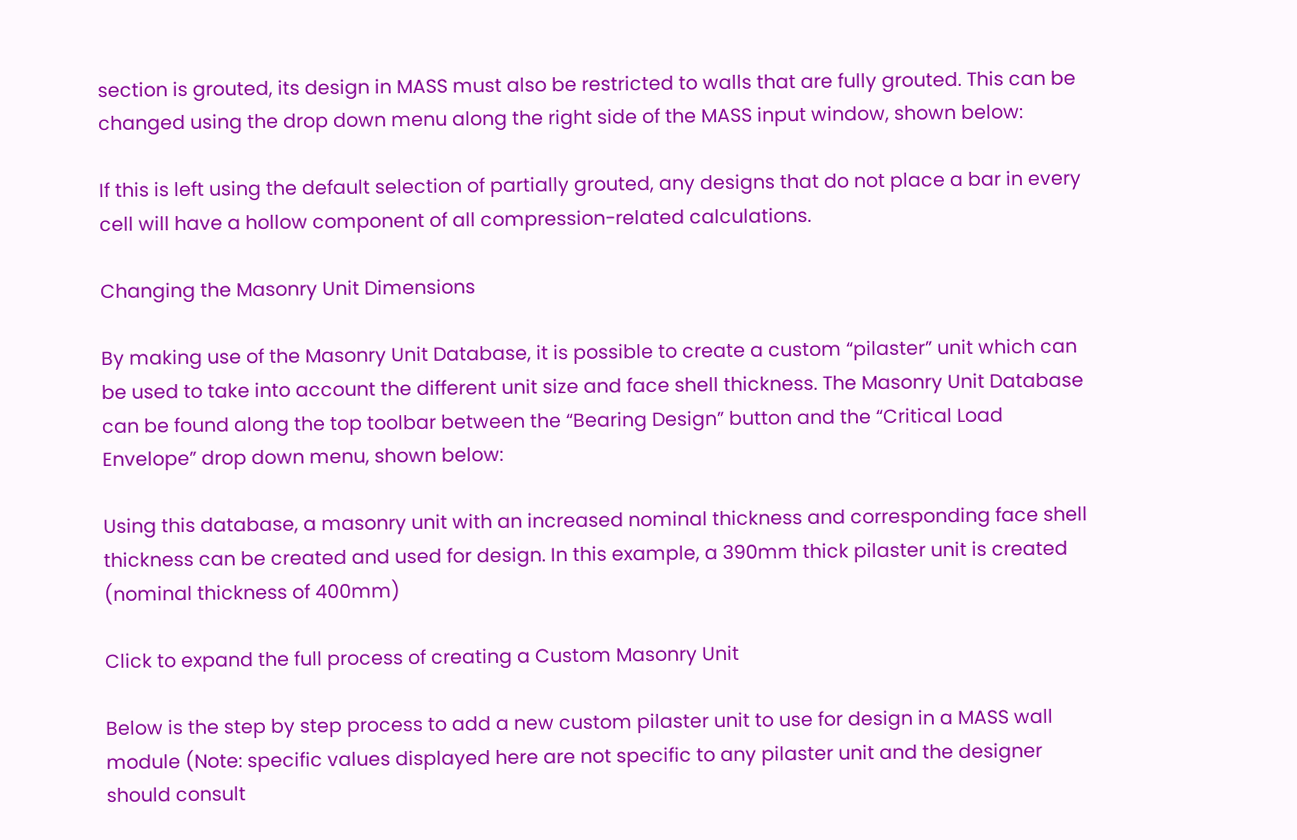section is grouted, its design in MASS must also be restricted to walls that are fully grouted. This can be changed using the drop down menu along the right side of the MASS input window, shown below:

If this is left using the default selection of partially grouted, any designs that do not place a bar in every cell will have a hollow component of all compression-related calculations.

Changing the Masonry Unit Dimensions

By making use of the Masonry Unit Database, it is possible to create a custom “pilaster” unit which can be used to take into account the different unit size and face shell thickness. The Masonry Unit Database can be found along the top toolbar between the “Bearing Design” button and the “Critical Load Envelope” drop down menu, shown below:

Using this database, a masonry unit with an increased nominal thickness and corresponding face shell thickness can be created and used for design. In this example, a 390mm thick pilaster unit is created (nominal thickness of 400mm)

Click to expand the full process of creating a Custom Masonry Unit

Below is the step by step process to add a new custom pilaster unit to use for design in a MASS wall module (Note: specific values displayed here are not specific to any pilaster unit and the designer should consult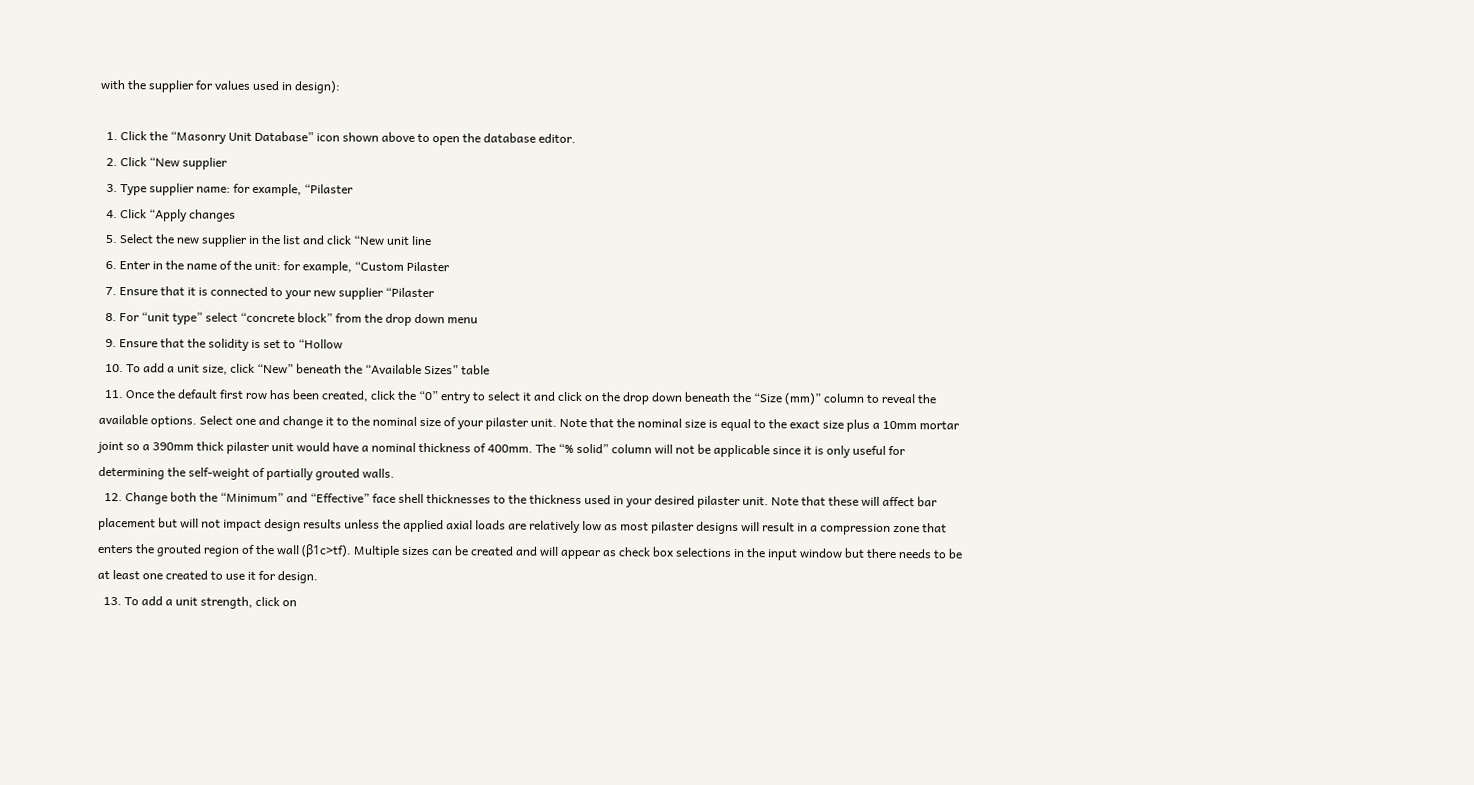with the supplier for values used in design):

  1. Click the “Masonry Unit Database” icon shown above to open the database editor.
  2. Click “New supplier
  3. Type supplier name: for example, “Pilaster
  4. Click “Apply changes
  5. Select the new supplier in the list and click “New unit line
  6. Enter in the name of the unit: for example, “Custom Pilaster
  7. Ensure that it is connected to your new supplier “Pilaster
  8. For “unit type” select “concrete block” from the drop down menu
  9. Ensure that the solidity is set to “Hollow
  10. To add a unit size, click “New” beneath the “Available Sizes” table
  11. Once the default first row has been created, click the “0” entry to select it and click on the drop down beneath the “Size (mm)” column to reveal the available options. Select one and change it to the nominal size of your pilaster unit. Note that the nominal size is equal to the exact size plus a 10mm mortar joint so a 390mm thick pilaster unit would have a nominal thickness of 400mm. The “% solid” column will not be applicable since it is only useful for determining the self-weight of partially grouted walls.
  12. Change both the “Minimum” and “Effective” face shell thicknesses to the thickness used in your desired pilaster unit. Note that these will affect bar placement but will not impact design results unless the applied axial loads are relatively low as most pilaster designs will result in a compression zone that enters the grouted region of the wall (β1c>tf). Multiple sizes can be created and will appear as check box selections in the input window but there needs to be at least one created to use it for design.
  13. To add a unit strength, click on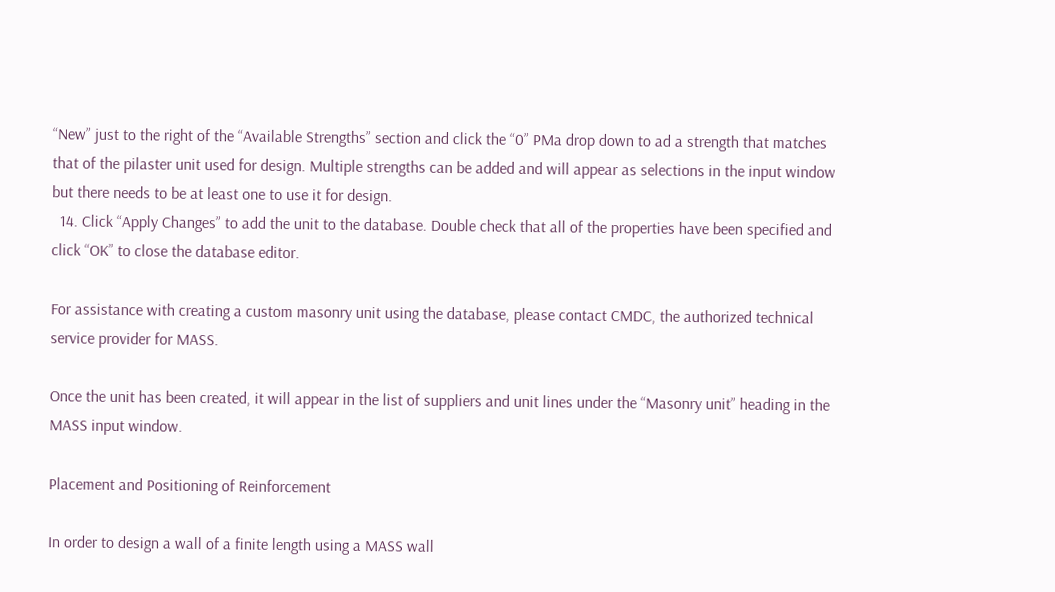“New” just to the right of the “Available Strengths” section and click the “0” PMa drop down to ad a strength that matches that of the pilaster unit used for design. Multiple strengths can be added and will appear as selections in the input window but there needs to be at least one to use it for design.
  14. Click “Apply Changes” to add the unit to the database. Double check that all of the properties have been specified and click “OK” to close the database editor.

For assistance with creating a custom masonry unit using the database, please contact CMDC, the authorized technical service provider for MASS.

Once the unit has been created, it will appear in the list of suppliers and unit lines under the “Masonry unit” heading in the MASS input window.

Placement and Positioning of Reinforcement

In order to design a wall of a finite length using a MASS wall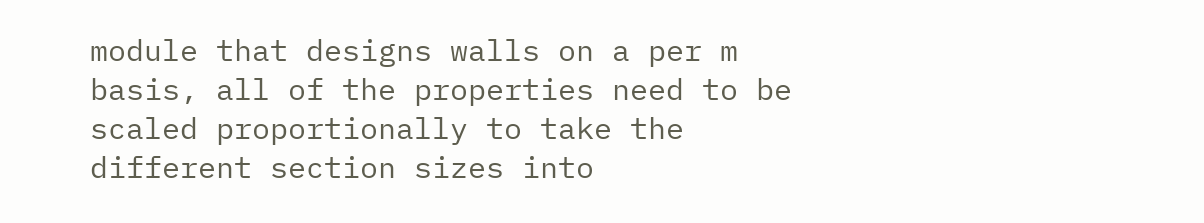module that designs walls on a per m basis, all of the properties need to be scaled proportionally to take the different section sizes into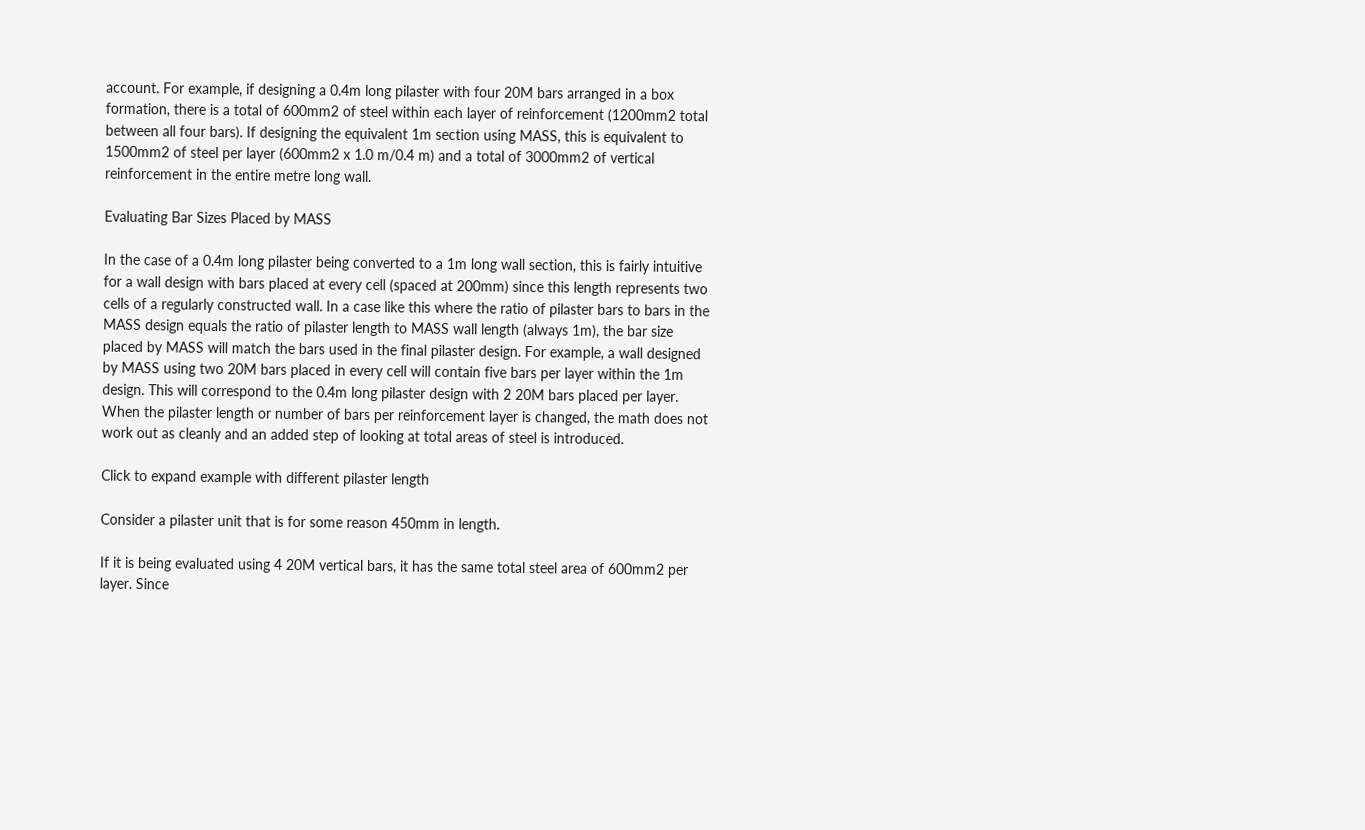account. For example, if designing a 0.4m long pilaster with four 20M bars arranged in a box formation, there is a total of 600mm2 of steel within each layer of reinforcement (1200mm2 total between all four bars). If designing the equivalent 1m section using MASS, this is equivalent to 1500mm2 of steel per layer (600mm2 x 1.0 m/0.4 m) and a total of 3000mm2 of vertical reinforcement in the entire metre long wall.

Evaluating Bar Sizes Placed by MASS

In the case of a 0.4m long pilaster being converted to a 1m long wall section, this is fairly intuitive for a wall design with bars placed at every cell (spaced at 200mm) since this length represents two cells of a regularly constructed wall. In a case like this where the ratio of pilaster bars to bars in the MASS design equals the ratio of pilaster length to MASS wall length (always 1m), the bar size placed by MASS will match the bars used in the final pilaster design. For example, a wall designed by MASS using two 20M bars placed in every cell will contain five bars per layer within the 1m design. This will correspond to the 0.4m long pilaster design with 2 20M bars placed per layer. When the pilaster length or number of bars per reinforcement layer is changed, the math does not work out as cleanly and an added step of looking at total areas of steel is introduced.

Click to expand example with different pilaster length

Consider a pilaster unit that is for some reason 450mm in length.

If it is being evaluated using 4 20M vertical bars, it has the same total steel area of 600mm2 per layer. Since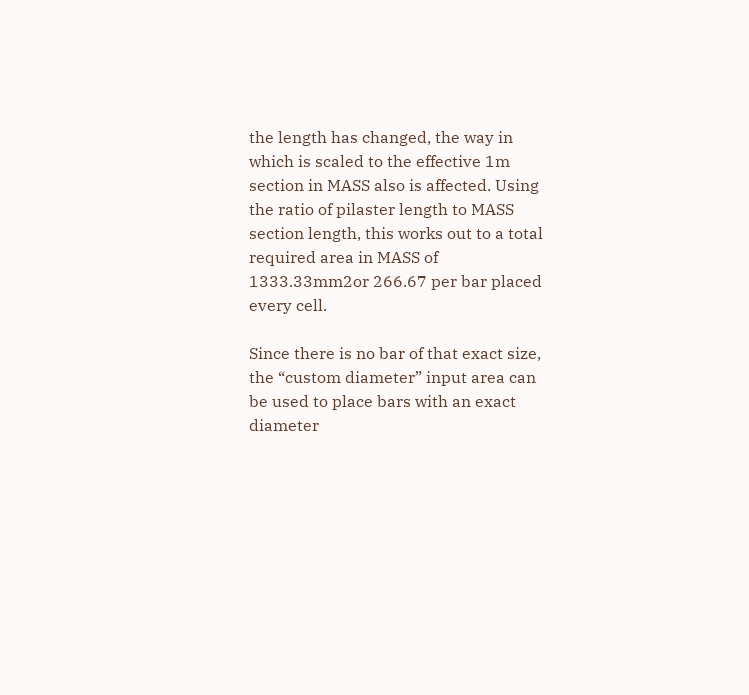the length has changed, the way in which is scaled to the effective 1m section in MASS also is affected. Using the ratio of pilaster length to MASS section length, this works out to a total required area in MASS of 1333.33mm2or 266.67 per bar placed every cell.

Since there is no bar of that exact size, the “custom diameter” input area can be used to place bars with an exact diameter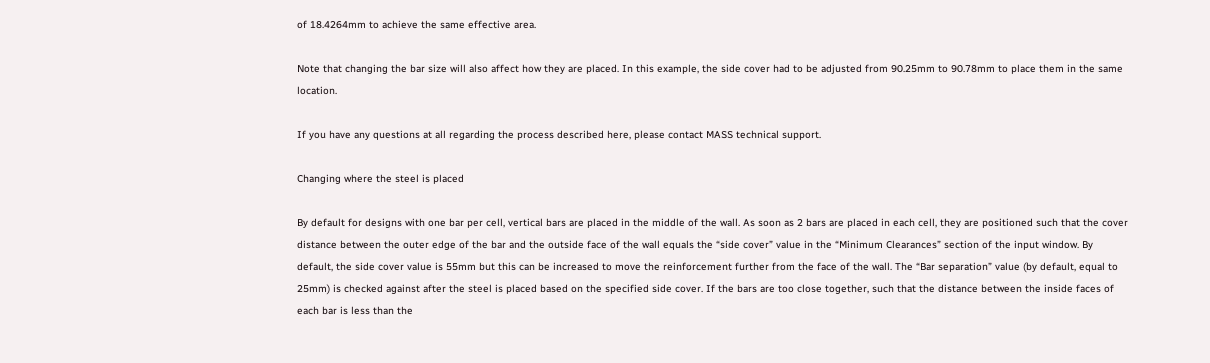of 18.4264mm to achieve the same effective area.

Note that changing the bar size will also affect how they are placed. In this example, the side cover had to be adjusted from 90.25mm to 90.78mm to place them in the same location.

If you have any questions at all regarding the process described here, please contact MASS technical support.

Changing where the steel is placed

By default for designs with one bar per cell, vertical bars are placed in the middle of the wall. As soon as 2 bars are placed in each cell, they are positioned such that the cover distance between the outer edge of the bar and the outside face of the wall equals the “side cover” value in the “Minimum Clearances” section of the input window. By default, the side cover value is 55mm but this can be increased to move the reinforcement further from the face of the wall. The “Bar separation” value (by default, equal to 25mm) is checked against after the steel is placed based on the specified side cover. If the bars are too close together, such that the distance between the inside faces of each bar is less than the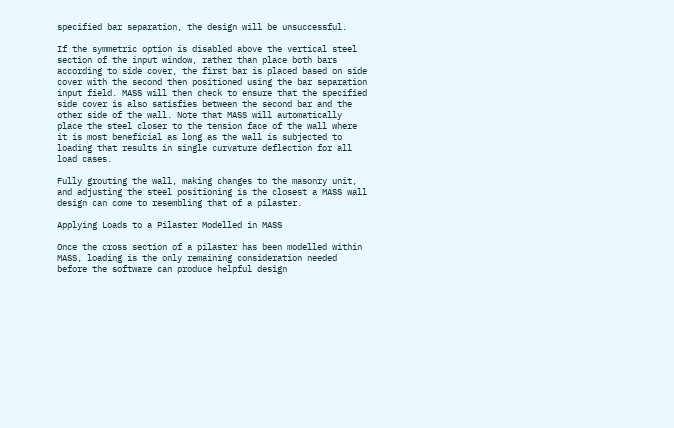specified bar separation, the design will be unsuccessful.

If the symmetric option is disabled above the vertical steel section of the input window, rather than place both bars according to side cover, the first bar is placed based on side cover with the second then positioned using the bar separation input field. MASS will then check to ensure that the specified side cover is also satisfies between the second bar and the other side of the wall. Note that MASS will automatically place the steel closer to the tension face of the wall where it is most beneficial as long as the wall is subjected to loading that results in single curvature deflection for all load cases.

Fully grouting the wall, making changes to the masonry unit, and adjusting the steel positioning is the closest a MASS wall design can come to resembling that of a pilaster.

Applying Loads to a Pilaster Modelled in MASS

Once the cross section of a pilaster has been modelled within MASS, loading is the only remaining consideration needed before the software can produce helpful design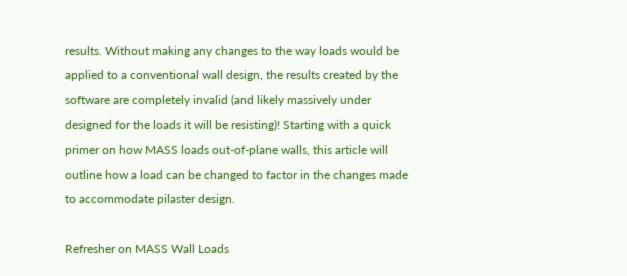results. Without making any changes to the way loads would be applied to a conventional wall design, the results created by the software are completely invalid (and likely massively under designed for the loads it will be resisting)! Starting with a quick primer on how MASS loads out-of-plane walls, this article will outline how a load can be changed to factor in the changes made to accommodate pilaster design.

Refresher on MASS Wall Loads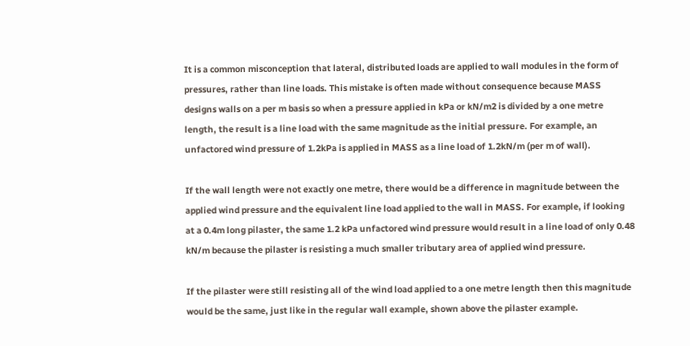It is a common misconception that lateral, distributed loads are applied to wall modules in the form of pressures, rather than line loads. This mistake is often made without consequence because MASS designs walls on a per m basis so when a pressure applied in kPa or kN/m2 is divided by a one metre length, the result is a line load with the same magnitude as the initial pressure. For example, an unfactored wind pressure of 1.2kPa is applied in MASS as a line load of 1.2kN/m (per m of wall).

If the wall length were not exactly one metre, there would be a difference in magnitude between the applied wind pressure and the equivalent line load applied to the wall in MASS. For example, if looking at a 0.4m long pilaster, the same 1.2 kPa unfactored wind pressure would result in a line load of only 0.48 kN/m because the pilaster is resisting a much smaller tributary area of applied wind pressure.

If the pilaster were still resisting all of the wind load applied to a one metre length then this magnitude would be the same, just like in the regular wall example, shown above the pilaster example.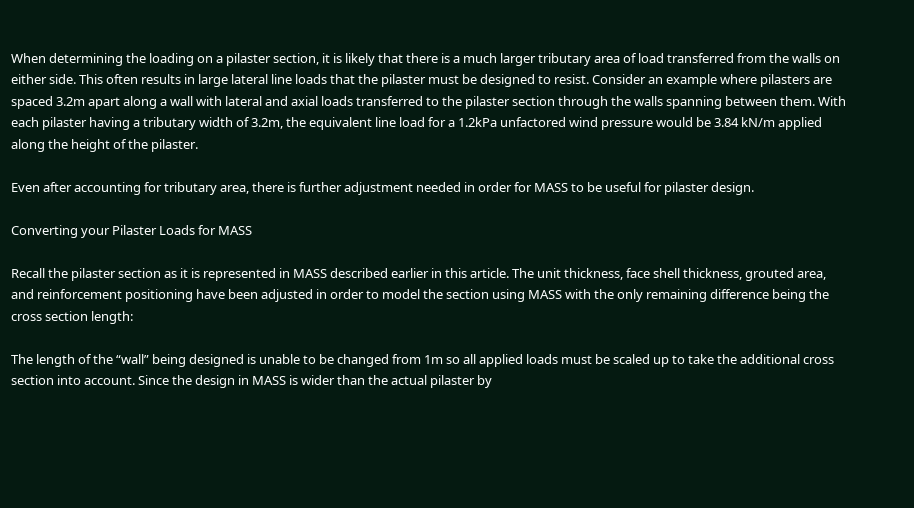When determining the loading on a pilaster section, it is likely that there is a much larger tributary area of load transferred from the walls on either side. This often results in large lateral line loads that the pilaster must be designed to resist. Consider an example where pilasters are spaced 3.2m apart along a wall with lateral and axial loads transferred to the pilaster section through the walls spanning between them. With each pilaster having a tributary width of 3.2m, the equivalent line load for a 1.2kPa unfactored wind pressure would be 3.84 kN/m applied along the height of the pilaster.

Even after accounting for tributary area, there is further adjustment needed in order for MASS to be useful for pilaster design.

Converting your Pilaster Loads for MASS

Recall the pilaster section as it is represented in MASS described earlier in this article. The unit thickness, face shell thickness, grouted area, and reinforcement positioning have been adjusted in order to model the section using MASS with the only remaining difference being the cross section length:

The length of the “wall” being designed is unable to be changed from 1m so all applied loads must be scaled up to take the additional cross section into account. Since the design in MASS is wider than the actual pilaster by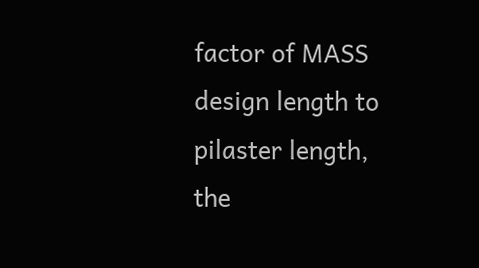factor of MASS design length to pilaster length, the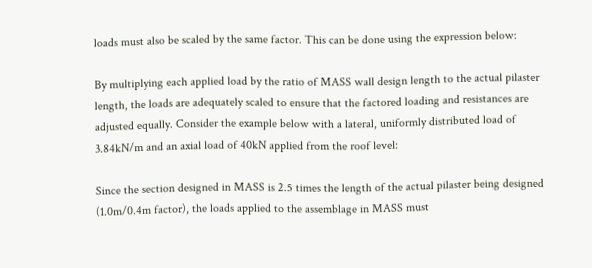loads must also be scaled by the same factor. This can be done using the expression below:

By multiplying each applied load by the ratio of MASS wall design length to the actual pilaster length, the loads are adequately scaled to ensure that the factored loading and resistances are adjusted equally. Consider the example below with a lateral, uniformly distributed load of 3.84kN/m and an axial load of 40kN applied from the roof level:

Since the section designed in MASS is 2.5 times the length of the actual pilaster being designed (1.0m/0.4m factor), the loads applied to the assemblage in MASS must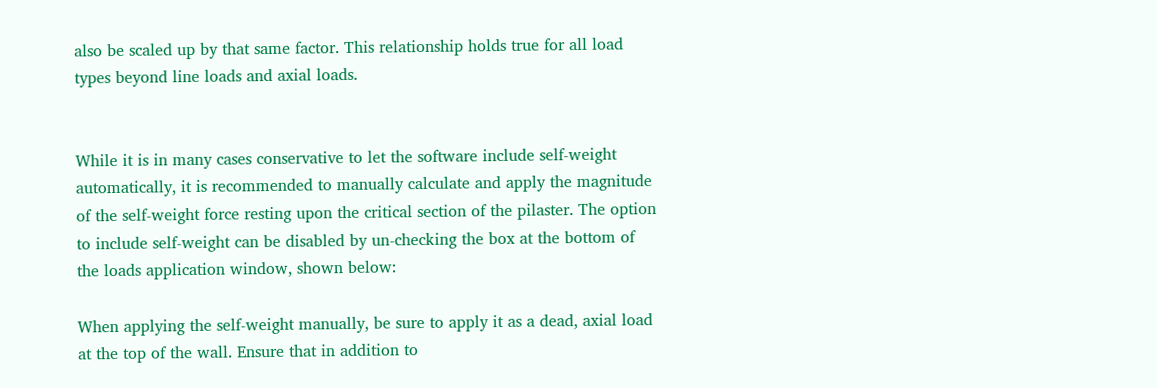also be scaled up by that same factor. This relationship holds true for all load types beyond line loads and axial loads.


While it is in many cases conservative to let the software include self-weight automatically, it is recommended to manually calculate and apply the magnitude of the self-weight force resting upon the critical section of the pilaster. The option to include self-weight can be disabled by un-checking the box at the bottom of the loads application window, shown below:

When applying the self-weight manually, be sure to apply it as a dead, axial load at the top of the wall. Ensure that in addition to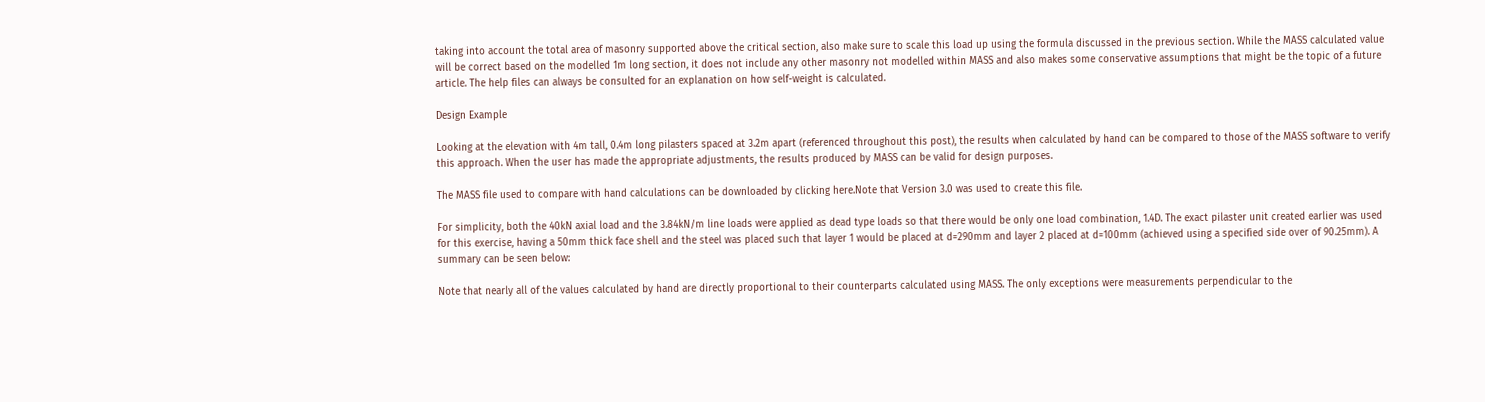taking into account the total area of masonry supported above the critical section, also make sure to scale this load up using the formula discussed in the previous section. While the MASS calculated value will be correct based on the modelled 1m long section, it does not include any other masonry not modelled within MASS and also makes some conservative assumptions that might be the topic of a future article. The help files can always be consulted for an explanation on how self-weight is calculated.

Design Example

Looking at the elevation with 4m tall, 0.4m long pilasters spaced at 3.2m apart (referenced throughout this post), the results when calculated by hand can be compared to those of the MASS software to verify this approach. When the user has made the appropriate adjustments, the results produced by MASS can be valid for design purposes.

The MASS file used to compare with hand calculations can be downloaded by clicking here.Note that Version 3.0 was used to create this file.

For simplicity, both the 40kN axial load and the 3.84kN/m line loads were applied as dead type loads so that there would be only one load combination, 1.4D. The exact pilaster unit created earlier was used for this exercise, having a 50mm thick face shell and the steel was placed such that layer 1 would be placed at d=290mm and layer 2 placed at d=100mm (achieved using a specified side over of 90.25mm). A summary can be seen below:

Note that nearly all of the values calculated by hand are directly proportional to their counterparts calculated using MASS. The only exceptions were measurements perpendicular to the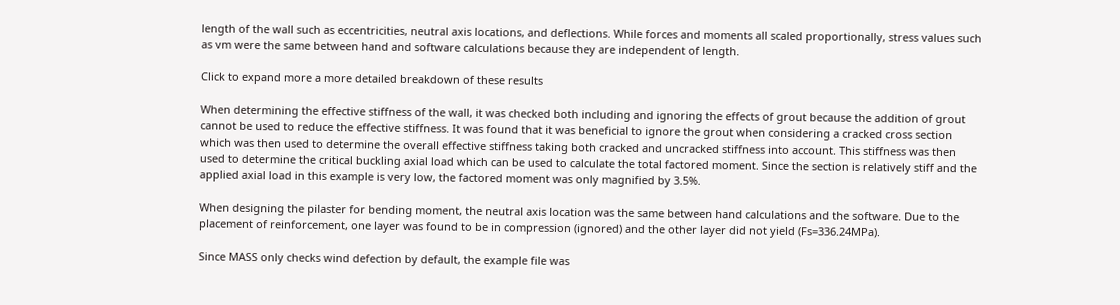length of the wall such as eccentricities, neutral axis locations, and deflections. While forces and moments all scaled proportionally, stress values such as vm were the same between hand and software calculations because they are independent of length.

Click to expand more a more detailed breakdown of these results

When determining the effective stiffness of the wall, it was checked both including and ignoring the effects of grout because the addition of grout cannot be used to reduce the effective stiffness. It was found that it was beneficial to ignore the grout when considering a cracked cross section which was then used to determine the overall effective stiffness taking both cracked and uncracked stiffness into account. This stiffness was then used to determine the critical buckling axial load which can be used to calculate the total factored moment. Since the section is relatively stiff and the applied axial load in this example is very low, the factored moment was only magnified by 3.5%.

When designing the pilaster for bending moment, the neutral axis location was the same between hand calculations and the software. Due to the placement of reinforcement, one layer was found to be in compression (ignored) and the other layer did not yield (Fs=336.24MPa).

Since MASS only checks wind defection by default, the example file was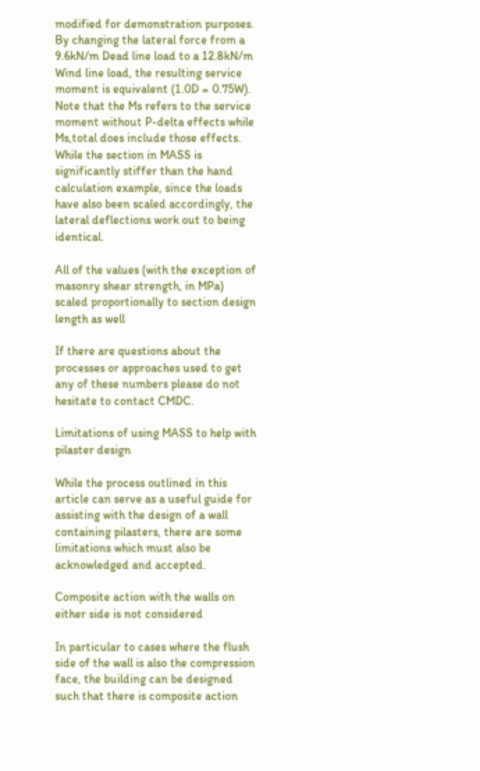modified for demonstration purposes. By changing the lateral force from a 9.6kN/m Dead line load to a 12.8kN/m Wind line load, the resulting service moment is equivalent (1.0D = 0.75W). Note that the Ms refers to the service moment without P-delta effects while Ms,total does include those effects. While the section in MASS is significantly stiffer than the hand calculation example, since the loads have also been scaled accordingly, the lateral deflections work out to being identical.

All of the values (with the exception of masonry shear strength, in MPa) scaled proportionally to section design length as well

If there are questions about the processes or approaches used to get any of these numbers please do not hesitate to contact CMDC.

Limitations of using MASS to help with pilaster design

While the process outlined in this article can serve as a useful guide for assisting with the design of a wall containing pilasters, there are some limitations which must also be acknowledged and accepted.

Composite action with the walls on either side is not considered

In particular to cases where the flush side of the wall is also the compression face, the building can be designed such that there is composite action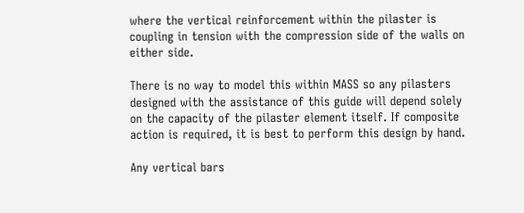where the vertical reinforcement within the pilaster is coupling in tension with the compression side of the walls on either side.

There is no way to model this within MASS so any pilasters designed with the assistance of this guide will depend solely on the capacity of the pilaster element itself. If composite action is required, it is best to perform this design by hand.

Any vertical bars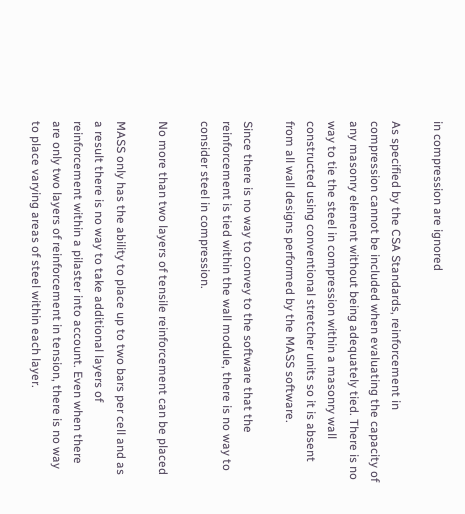in compression are ignored

As specified by the CSA Standards, reinforcement in compression cannot be included when evaluating the capacity of any masonry element without being adequately tied. There is no way to tie the steel in compression within a masonry wall constructed using conventional stretcher units so it is absent from all wall designs performed by the MASS software.

Since there is no way to convey to the software that the reinforcement is tied within the wall module, there is no way to consider steel in compression.

No more than two layers of tensile reinforcement can be placed

MASS only has the ability to place up to two bars per cell and as a result there is no way to take additional layers of reinforcement within a pilaster into account. Even when there are only two layers of reinforcement in tension, there is no way to place varying areas of steel within each layer.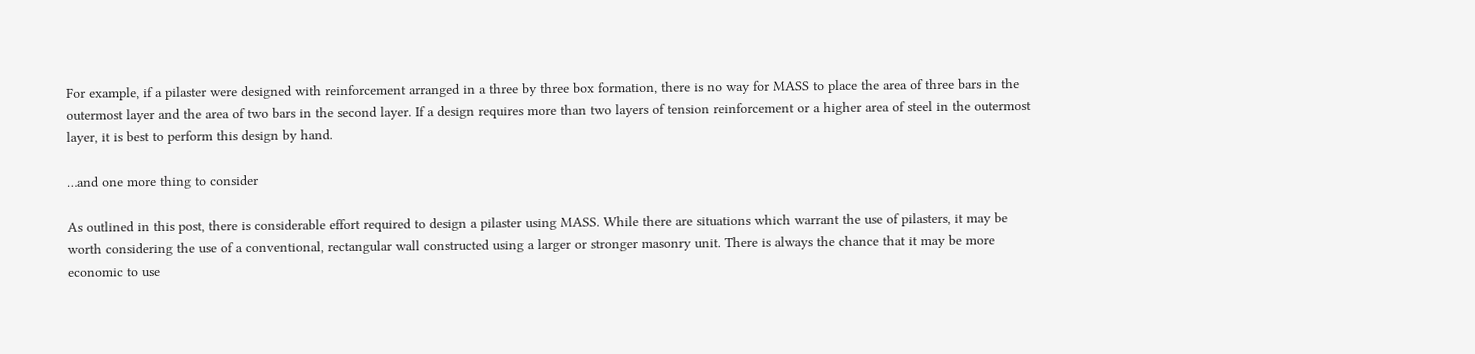For example, if a pilaster were designed with reinforcement arranged in a three by three box formation, there is no way for MASS to place the area of three bars in the outermost layer and the area of two bars in the second layer. If a design requires more than two layers of tension reinforcement or a higher area of steel in the outermost layer, it is best to perform this design by hand.

…and one more thing to consider

As outlined in this post, there is considerable effort required to design a pilaster using MASS. While there are situations which warrant the use of pilasters, it may be worth considering the use of a conventional, rectangular wall constructed using a larger or stronger masonry unit. There is always the chance that it may be more economic to use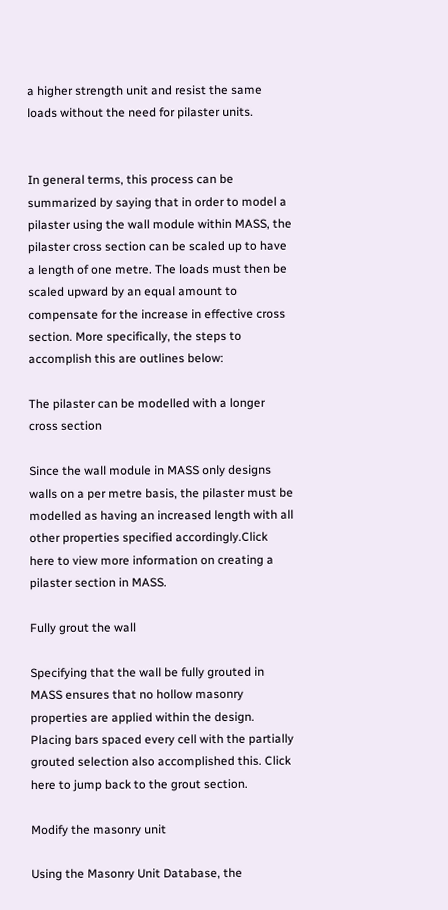a higher strength unit and resist the same loads without the need for pilaster units.


In general terms, this process can be summarized by saying that in order to model a pilaster using the wall module within MASS, the pilaster cross section can be scaled up to have a length of one metre. The loads must then be scaled upward by an equal amount to compensate for the increase in effective cross section. More specifically, the steps to accomplish this are outlines below:

The pilaster can be modelled with a longer cross section

Since the wall module in MASS only designs walls on a per metre basis, the pilaster must be modelled as having an increased length with all other properties specified accordingly.Click here to view more information on creating a pilaster section in MASS.

Fully grout the wall

Specifying that the wall be fully grouted in MASS ensures that no hollow masonry properties are applied within the design. Placing bars spaced every cell with the partially grouted selection also accomplished this. Click here to jump back to the grout section.

Modify the masonry unit

Using the Masonry Unit Database, the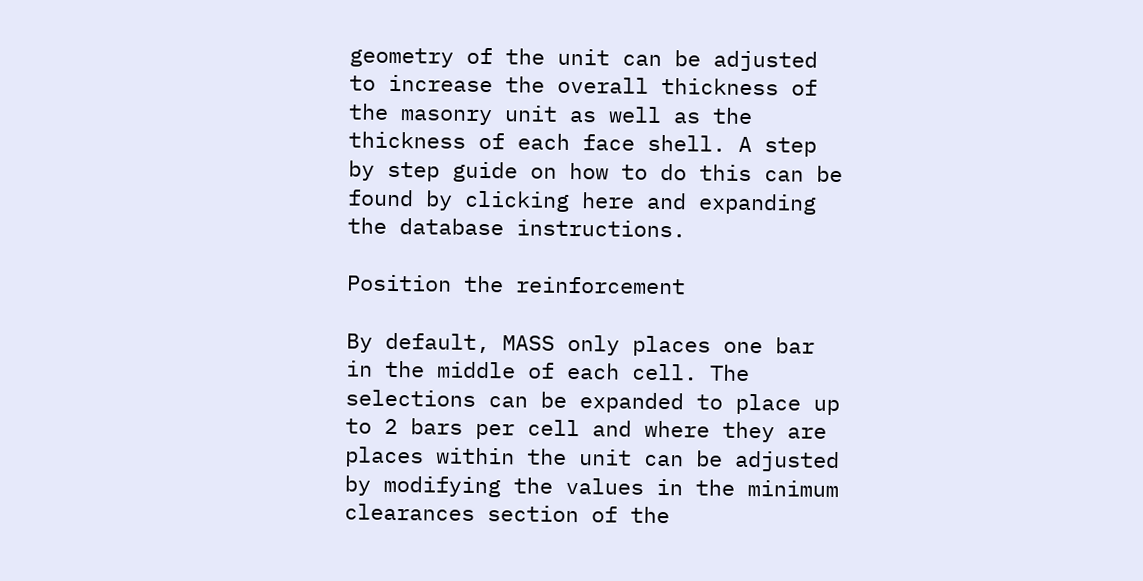geometry of the unit can be adjusted to increase the overall thickness of the masonry unit as well as the thickness of each face shell. A step by step guide on how to do this can be found by clicking here and expanding the database instructions.

Position the reinforcement

By default, MASS only places one bar in the middle of each cell. The selections can be expanded to place up to 2 bars per cell and where they are places within the unit can be adjusted by modifying the values in the minimum clearances section of the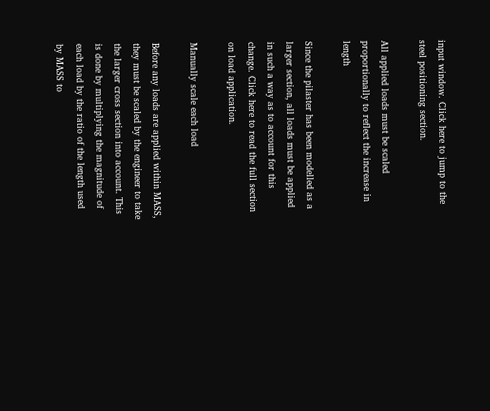input window. Click here to jump to the steel positioning section.

All applied loads must be scaled proportionally to reflect the increase in length

Since the pilaster has been modelled as a larger section, all loads must be applied in such a way as to account for this change. Click here to read the full section on load application.

Manually scale each load

Before any loads are applied within MASS, they must be scaled by the engineer to take the larger cross section into account. This is done by multiplying the magnitude of each load by the ratio of the length used by MASS to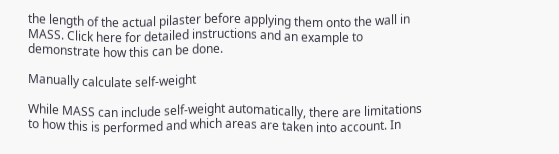the length of the actual pilaster before applying them onto the wall in MASS. Click here for detailed instructions and an example to demonstrate how this can be done.

Manually calculate self-weight

While MASS can include self-weight automatically, there are limitations to how this is performed and which areas are taken into account. In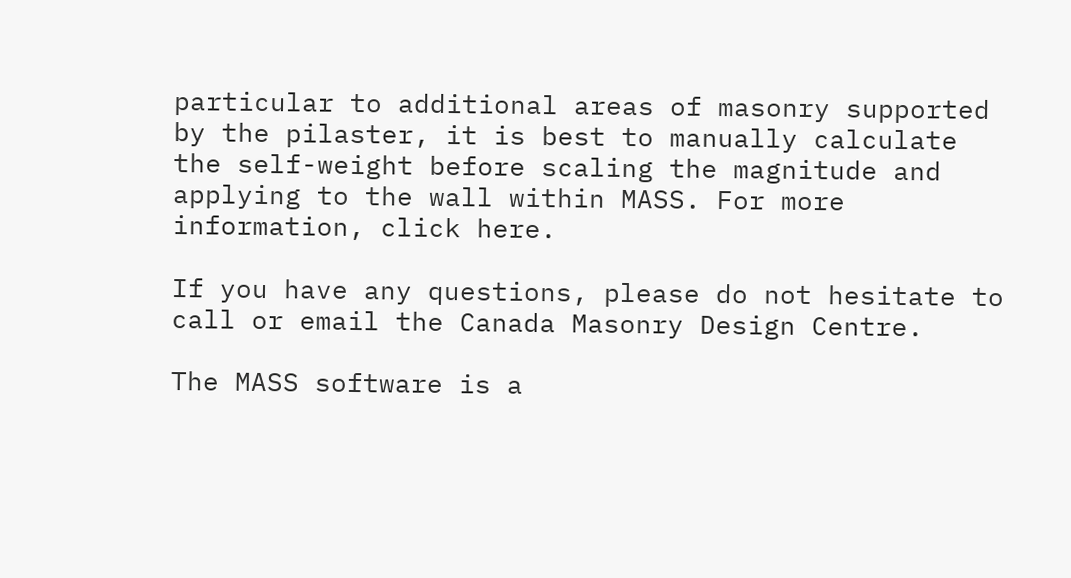particular to additional areas of masonry supported by the pilaster, it is best to manually calculate the self-weight before scaling the magnitude and applying to the wall within MASS. For more information, click here.

If you have any questions, please do not hesitate to call or email the Canada Masonry Design Centre.

The MASS software is a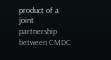product of a joint partnership between CMDC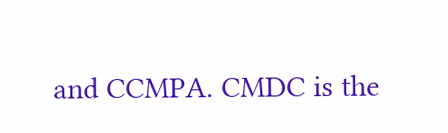and CCMPA. CMDC is the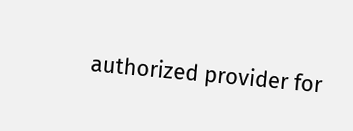authorized provider for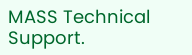MASS Technical Support.